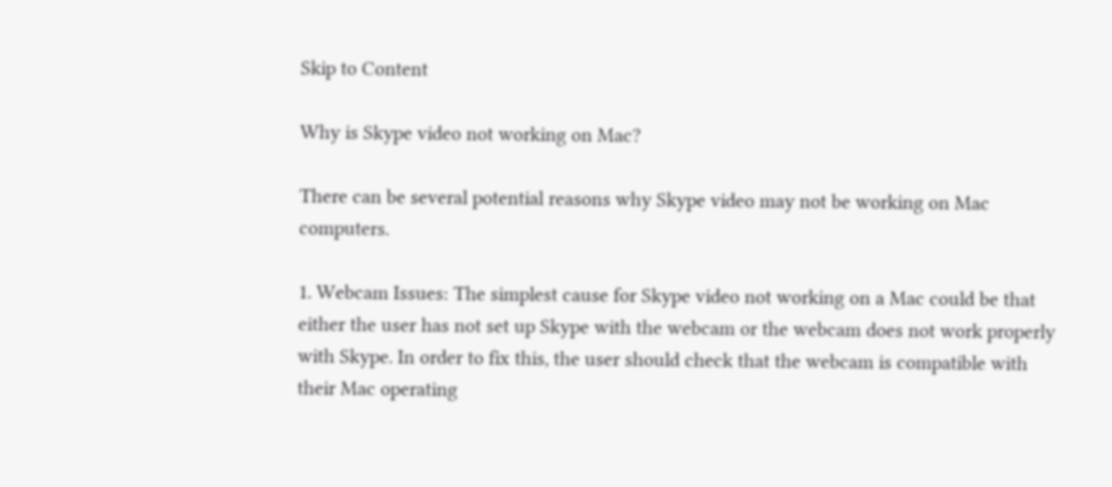Skip to Content

Why is Skype video not working on Mac?

There can be several potential reasons why Skype video may not be working on Mac computers.

1. Webcam Issues: The simplest cause for Skype video not working on a Mac could be that either the user has not set up Skype with the webcam or the webcam does not work properly with Skype. In order to fix this, the user should check that the webcam is compatible with their Mac operating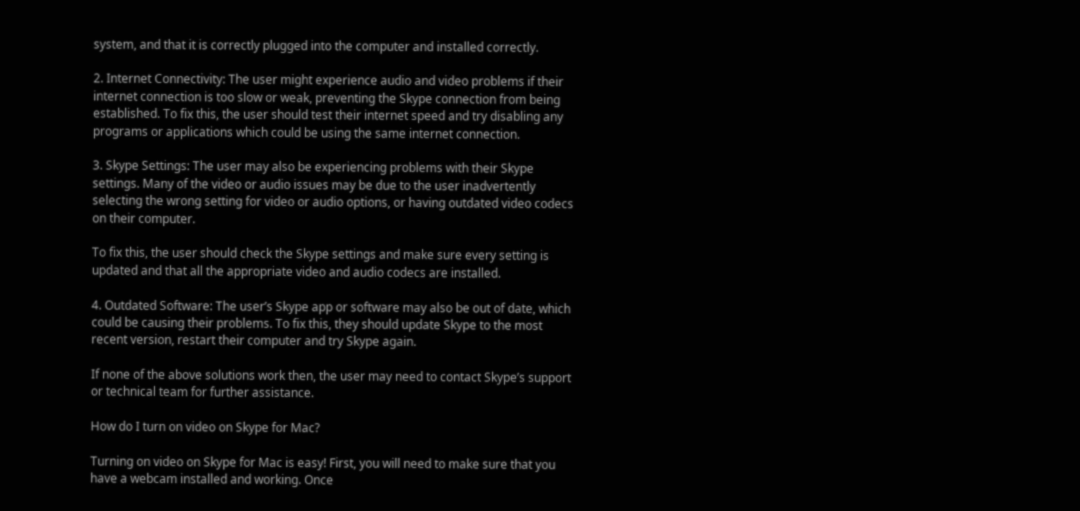system, and that it is correctly plugged into the computer and installed correctly.

2. Internet Connectivity: The user might experience audio and video problems if their internet connection is too slow or weak, preventing the Skype connection from being established. To fix this, the user should test their internet speed and try disabling any programs or applications which could be using the same internet connection.

3. Skype Settings: The user may also be experiencing problems with their Skype settings. Many of the video or audio issues may be due to the user inadvertently selecting the wrong setting for video or audio options, or having outdated video codecs on their computer.

To fix this, the user should check the Skype settings and make sure every setting is updated and that all the appropriate video and audio codecs are installed.

4. Outdated Software: The user’s Skype app or software may also be out of date, which could be causing their problems. To fix this, they should update Skype to the most recent version, restart their computer and try Skype again.

If none of the above solutions work then, the user may need to contact Skype’s support or technical team for further assistance.

How do I turn on video on Skype for Mac?

Turning on video on Skype for Mac is easy! First, you will need to make sure that you have a webcam installed and working. Once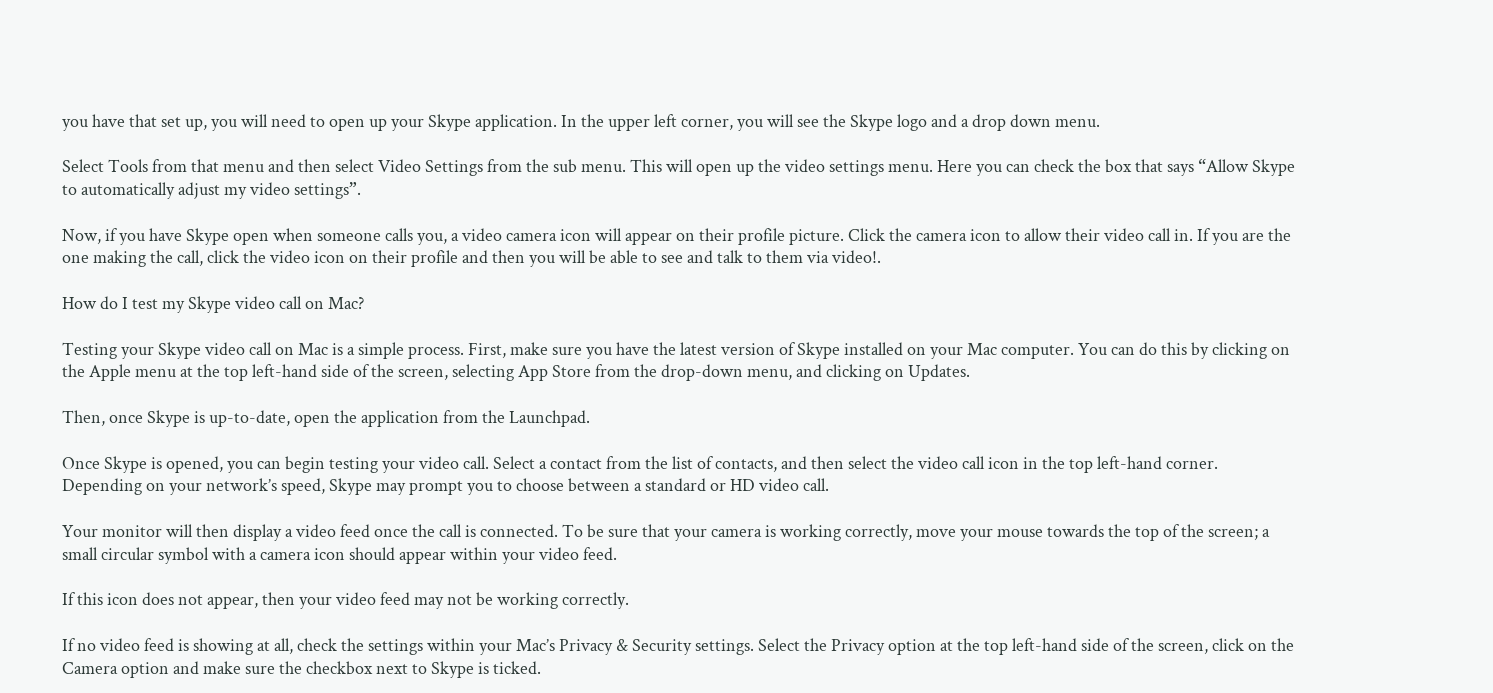you have that set up, you will need to open up your Skype application. In the upper left corner, you will see the Skype logo and a drop down menu.

Select Tools from that menu and then select Video Settings from the sub menu. This will open up the video settings menu. Here you can check the box that says “Allow Skype to automatically adjust my video settings”.

Now, if you have Skype open when someone calls you, a video camera icon will appear on their profile picture. Click the camera icon to allow their video call in. If you are the one making the call, click the video icon on their profile and then you will be able to see and talk to them via video!.

How do I test my Skype video call on Mac?

Testing your Skype video call on Mac is a simple process. First, make sure you have the latest version of Skype installed on your Mac computer. You can do this by clicking on the Apple menu at the top left-hand side of the screen, selecting App Store from the drop-down menu, and clicking on Updates.

Then, once Skype is up-to-date, open the application from the Launchpad.

Once Skype is opened, you can begin testing your video call. Select a contact from the list of contacts, and then select the video call icon in the top left-hand corner. Depending on your network’s speed, Skype may prompt you to choose between a standard or HD video call.

Your monitor will then display a video feed once the call is connected. To be sure that your camera is working correctly, move your mouse towards the top of the screen; a small circular symbol with a camera icon should appear within your video feed.

If this icon does not appear, then your video feed may not be working correctly.

If no video feed is showing at all, check the settings within your Mac’s Privacy & Security settings. Select the Privacy option at the top left-hand side of the screen, click on the Camera option and make sure the checkbox next to Skype is ticked.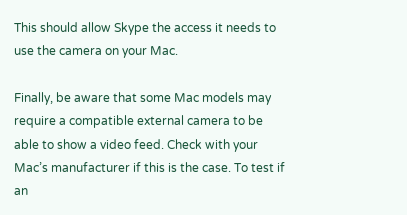This should allow Skype the access it needs to use the camera on your Mac.

Finally, be aware that some Mac models may require a compatible external camera to be able to show a video feed. Check with your Mac’s manufacturer if this is the case. To test if an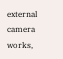external camera works,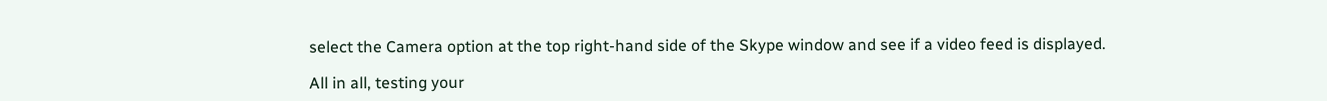select the Camera option at the top right-hand side of the Skype window and see if a video feed is displayed.

All in all, testing your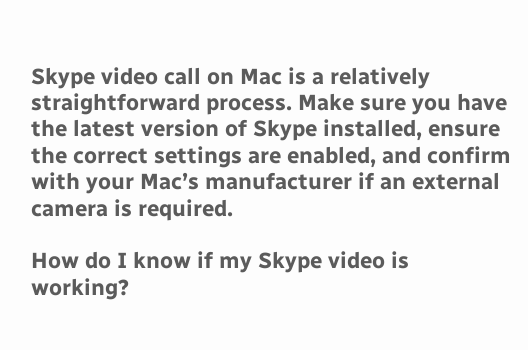Skype video call on Mac is a relatively straightforward process. Make sure you have the latest version of Skype installed, ensure the correct settings are enabled, and confirm with your Mac’s manufacturer if an external camera is required.

How do I know if my Skype video is working?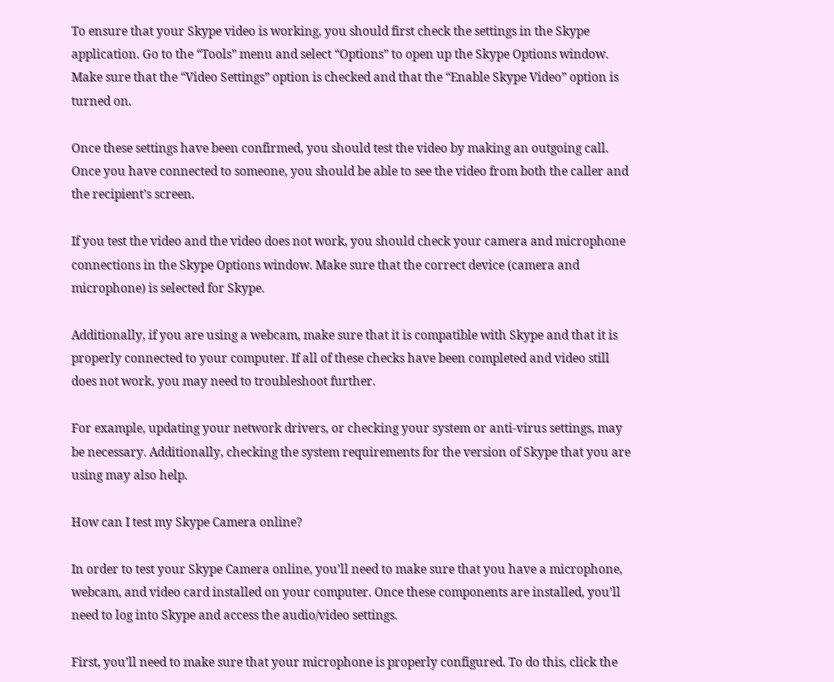To ensure that your Skype video is working, you should first check the settings in the Skype application. Go to the “Tools” menu and select “Options” to open up the Skype Options window. Make sure that the “Video Settings” option is checked and that the “Enable Skype Video” option is turned on.

Once these settings have been confirmed, you should test the video by making an outgoing call. Once you have connected to someone, you should be able to see the video from both the caller and the recipient’s screen.

If you test the video and the video does not work, you should check your camera and microphone connections in the Skype Options window. Make sure that the correct device (camera and microphone) is selected for Skype.

Additionally, if you are using a webcam, make sure that it is compatible with Skype and that it is properly connected to your computer. If all of these checks have been completed and video still does not work, you may need to troubleshoot further.

For example, updating your network drivers, or checking your system or anti-virus settings, may be necessary. Additionally, checking the system requirements for the version of Skype that you are using may also help.

How can I test my Skype Camera online?

In order to test your Skype Camera online, you’ll need to make sure that you have a microphone, webcam, and video card installed on your computer. Once these components are installed, you’ll need to log into Skype and access the audio/video settings.

First, you’ll need to make sure that your microphone is properly configured. To do this, click the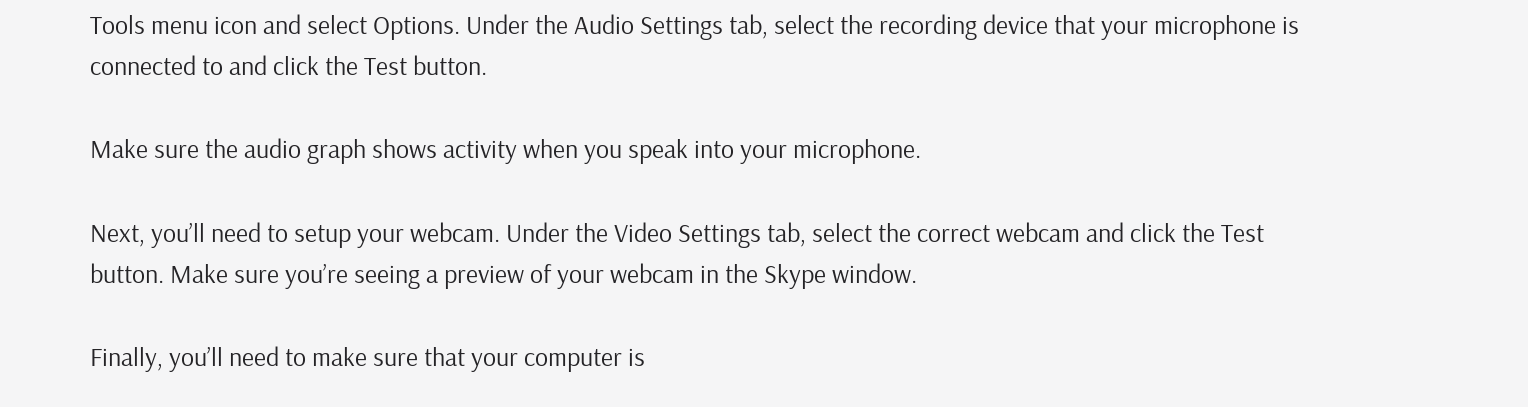Tools menu icon and select Options. Under the Audio Settings tab, select the recording device that your microphone is connected to and click the Test button.

Make sure the audio graph shows activity when you speak into your microphone.

Next, you’ll need to setup your webcam. Under the Video Settings tab, select the correct webcam and click the Test button. Make sure you’re seeing a preview of your webcam in the Skype window.

Finally, you’ll need to make sure that your computer is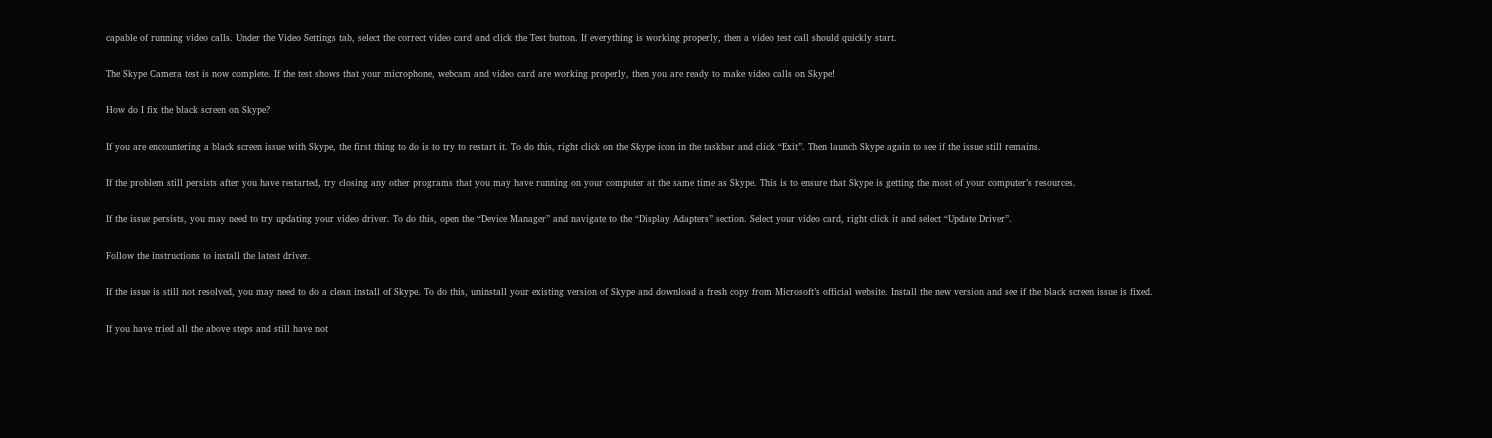capable of running video calls. Under the Video Settings tab, select the correct video card and click the Test button. If everything is working properly, then a video test call should quickly start.

The Skype Camera test is now complete. If the test shows that your microphone, webcam and video card are working properly, then you are ready to make video calls on Skype!

How do I fix the black screen on Skype?

If you are encountering a black screen issue with Skype, the first thing to do is to try to restart it. To do this, right click on the Skype icon in the taskbar and click “Exit”. Then launch Skype again to see if the issue still remains.

If the problem still persists after you have restarted, try closing any other programs that you may have running on your computer at the same time as Skype. This is to ensure that Skype is getting the most of your computer’s resources.

If the issue persists, you may need to try updating your video driver. To do this, open the “Device Manager” and navigate to the “Display Adapters” section. Select your video card, right click it and select “Update Driver”.

Follow the instructions to install the latest driver.

If the issue is still not resolved, you may need to do a clean install of Skype. To do this, uninstall your existing version of Skype and download a fresh copy from Microsoft’s official website. Install the new version and see if the black screen issue is fixed.

If you have tried all the above steps and still have not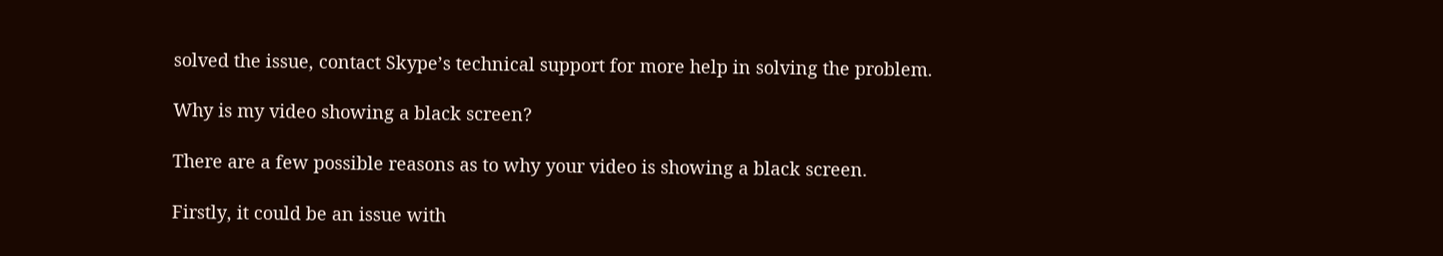solved the issue, contact Skype’s technical support for more help in solving the problem.

Why is my video showing a black screen?

There are a few possible reasons as to why your video is showing a black screen.

Firstly, it could be an issue with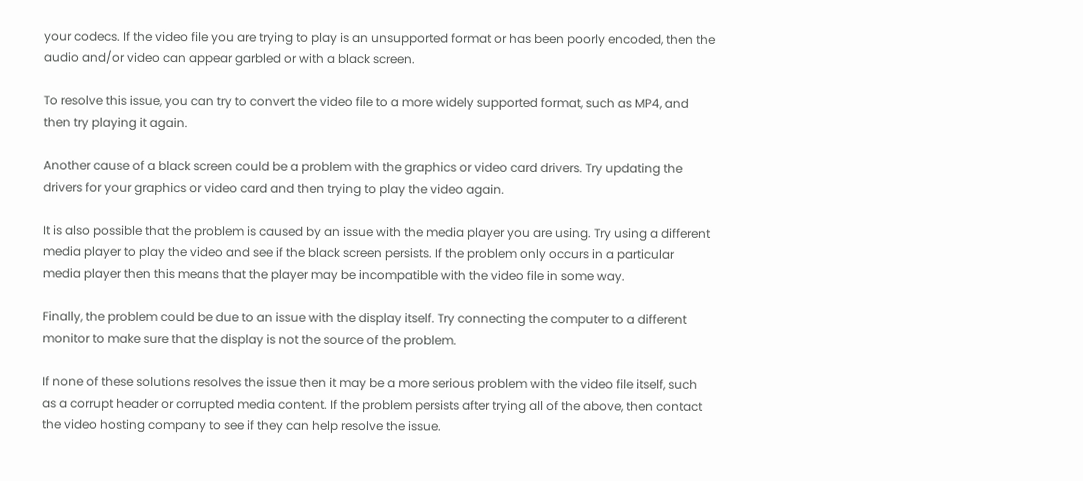your codecs. If the video file you are trying to play is an unsupported format or has been poorly encoded, then the audio and/or video can appear garbled or with a black screen.

To resolve this issue, you can try to convert the video file to a more widely supported format, such as MP4, and then try playing it again.

Another cause of a black screen could be a problem with the graphics or video card drivers. Try updating the drivers for your graphics or video card and then trying to play the video again.

It is also possible that the problem is caused by an issue with the media player you are using. Try using a different media player to play the video and see if the black screen persists. If the problem only occurs in a particular media player then this means that the player may be incompatible with the video file in some way.

Finally, the problem could be due to an issue with the display itself. Try connecting the computer to a different monitor to make sure that the display is not the source of the problem.

If none of these solutions resolves the issue then it may be a more serious problem with the video file itself, such as a corrupt header or corrupted media content. If the problem persists after trying all of the above, then contact the video hosting company to see if they can help resolve the issue.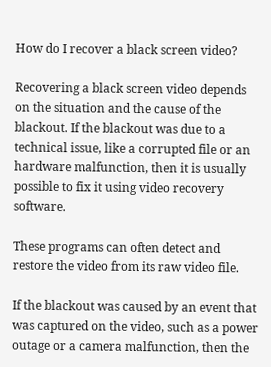How do I recover a black screen video?

Recovering a black screen video depends on the situation and the cause of the blackout. If the blackout was due to a technical issue, like a corrupted file or an hardware malfunction, then it is usually possible to fix it using video recovery software.

These programs can often detect and restore the video from its raw video file.

If the blackout was caused by an event that was captured on the video, such as a power outage or a camera malfunction, then the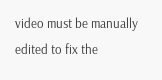video must be manually edited to fix the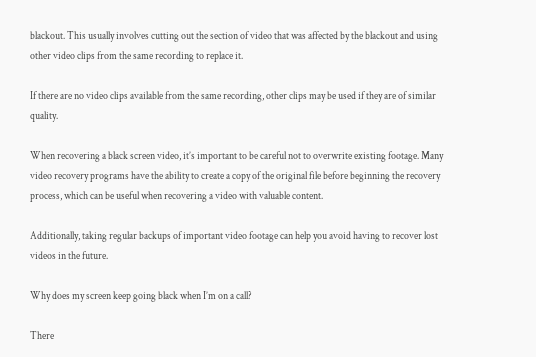blackout. This usually involves cutting out the section of video that was affected by the blackout and using other video clips from the same recording to replace it.

If there are no video clips available from the same recording, other clips may be used if they are of similar quality.

When recovering a black screen video, it’s important to be careful not to overwrite existing footage. Many video recovery programs have the ability to create a copy of the original file before beginning the recovery process, which can be useful when recovering a video with valuable content.

Additionally, taking regular backups of important video footage can help you avoid having to recover lost videos in the future.

Why does my screen keep going black when I’m on a call?

There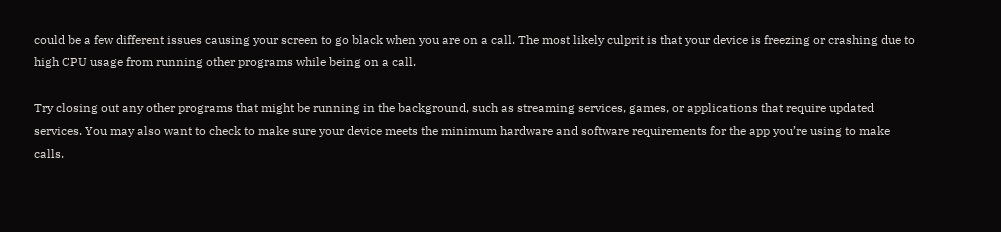could be a few different issues causing your screen to go black when you are on a call. The most likely culprit is that your device is freezing or crashing due to high CPU usage from running other programs while being on a call.

Try closing out any other programs that might be running in the background, such as streaming services, games, or applications that require updated services. You may also want to check to make sure your device meets the minimum hardware and software requirements for the app you’re using to make calls.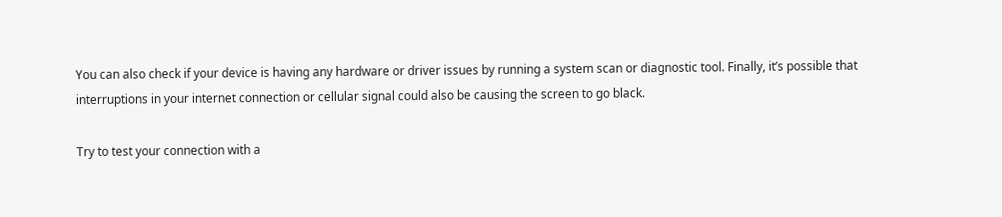You can also check if your device is having any hardware or driver issues by running a system scan or diagnostic tool. Finally, it’s possible that interruptions in your internet connection or cellular signal could also be causing the screen to go black.

Try to test your connection with a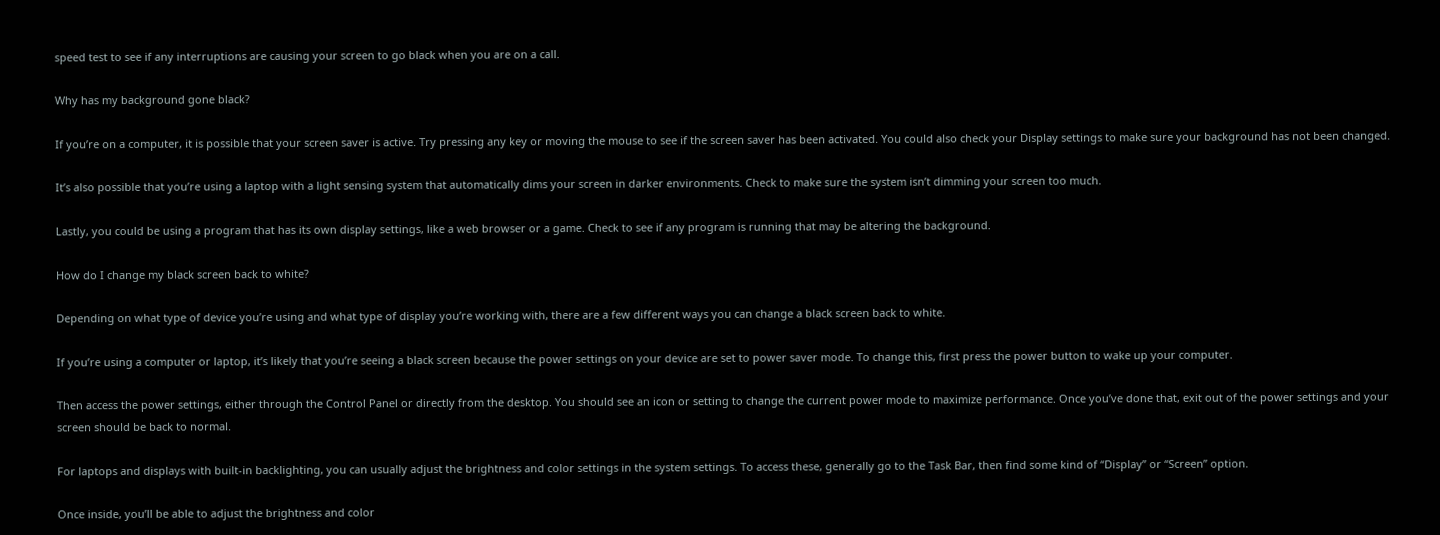speed test to see if any interruptions are causing your screen to go black when you are on a call.

Why has my background gone black?

If you’re on a computer, it is possible that your screen saver is active. Try pressing any key or moving the mouse to see if the screen saver has been activated. You could also check your Display settings to make sure your background has not been changed.

It’s also possible that you’re using a laptop with a light sensing system that automatically dims your screen in darker environments. Check to make sure the system isn’t dimming your screen too much.

Lastly, you could be using a program that has its own display settings, like a web browser or a game. Check to see if any program is running that may be altering the background.

How do I change my black screen back to white?

Depending on what type of device you’re using and what type of display you’re working with, there are a few different ways you can change a black screen back to white.

If you’re using a computer or laptop, it’s likely that you’re seeing a black screen because the power settings on your device are set to power saver mode. To change this, first press the power button to wake up your computer.

Then access the power settings, either through the Control Panel or directly from the desktop. You should see an icon or setting to change the current power mode to maximize performance. Once you’ve done that, exit out of the power settings and your screen should be back to normal.

For laptops and displays with built-in backlighting, you can usually adjust the brightness and color settings in the system settings. To access these, generally go to the Task Bar, then find some kind of “Display” or “Screen” option.

Once inside, you’ll be able to adjust the brightness and color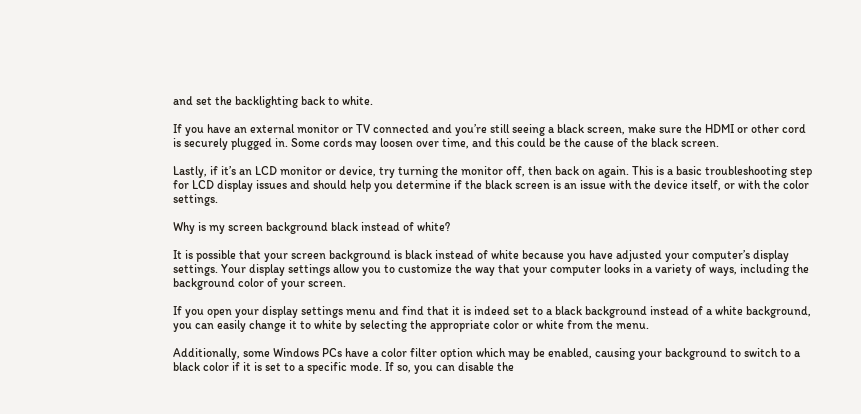and set the backlighting back to white.

If you have an external monitor or TV connected and you’re still seeing a black screen, make sure the HDMI or other cord is securely plugged in. Some cords may loosen over time, and this could be the cause of the black screen.

Lastly, if it’s an LCD monitor or device, try turning the monitor off, then back on again. This is a basic troubleshooting step for LCD display issues and should help you determine if the black screen is an issue with the device itself, or with the color settings.

Why is my screen background black instead of white?

It is possible that your screen background is black instead of white because you have adjusted your computer’s display settings. Your display settings allow you to customize the way that your computer looks in a variety of ways, including the background color of your screen.

If you open your display settings menu and find that it is indeed set to a black background instead of a white background, you can easily change it to white by selecting the appropriate color or white from the menu.

Additionally, some Windows PCs have a color filter option which may be enabled, causing your background to switch to a black color if it is set to a specific mode. If so, you can disable the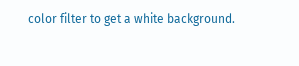color filter to get a white background.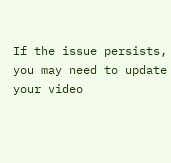If the issue persists, you may need to update your video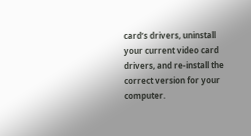card’s drivers, uninstall your current video card drivers, and re-install the correct version for your computer.